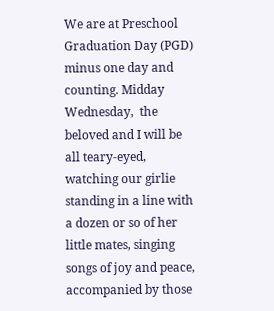We are at Preschool Graduation Day (PGD) minus one day and counting. Midday Wednesday,  the beloved and I will be all teary-eyed, watching our girlie standing in a line with a dozen or so of her little mates, singing songs of joy and peace, accompanied by those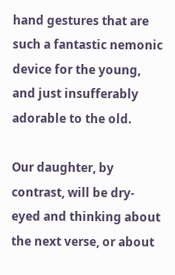hand gestures that are such a fantastic nemonic device for the young, and just insufferably adorable to the old.

Our daughter, by contrast, will be dry-eyed and thinking about the next verse, or about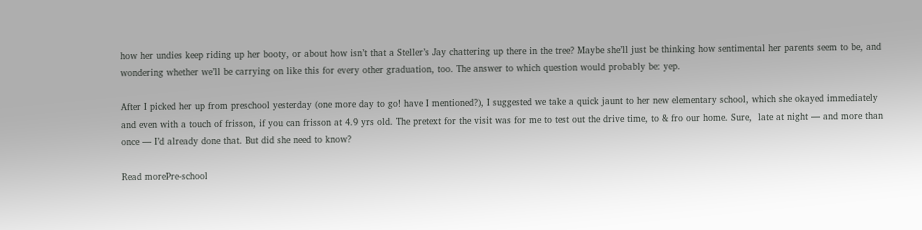how her undies keep riding up her booty, or about how isn’t that a Steller’s Jay chattering up there in the tree? Maybe she’ll just be thinking how sentimental her parents seem to be, and wondering whether we’ll be carrying on like this for every other graduation, too. The answer to which question would probably be: yep.

After I picked her up from preschool yesterday (one more day to go! have I mentioned?), I suggested we take a quick jaunt to her new elementary school, which she okayed immediately and even with a touch of frisson, if you can frisson at 4.9 yrs old. The pretext for the visit was for me to test out the drive time, to & fro our home. Sure,  late at night — and more than once — I’d already done that. But did she need to know?

Read morePre-school